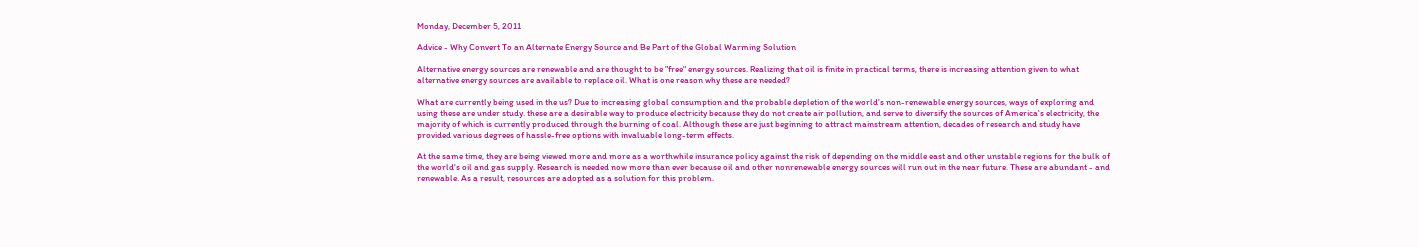Monday, December 5, 2011

Advice - Why Convert To an Alternate Energy Source and Be Part of the Global Warming Solution

Alternative energy sources are renewable and are thought to be "free" energy sources. Realizing that oil is finite in practical terms, there is increasing attention given to what alternative energy sources are available to replace oil. What is one reason why these are needed?

What are currently being used in the us? Due to increasing global consumption and the probable depletion of the world's non-renewable energy sources, ways of exploring and using these are under study. these are a desirable way to produce electricity because they do not create air pollution, and serve to diversify the sources of America's electricity, the majority of which is currently produced through the burning of coal. Although these are just beginning to attract mainstream attention, decades of research and study have provided various degrees of hassle-free options with invaluable long-term effects.

At the same time, they are being viewed more and more as a worthwhile insurance policy against the risk of depending on the middle east and other unstable regions for the bulk of the world's oil and gas supply. Research is needed now more than ever because oil and other nonrenewable energy sources will run out in the near future. These are abundant - and renewable. As a result, resources are adopted as a solution for this problem.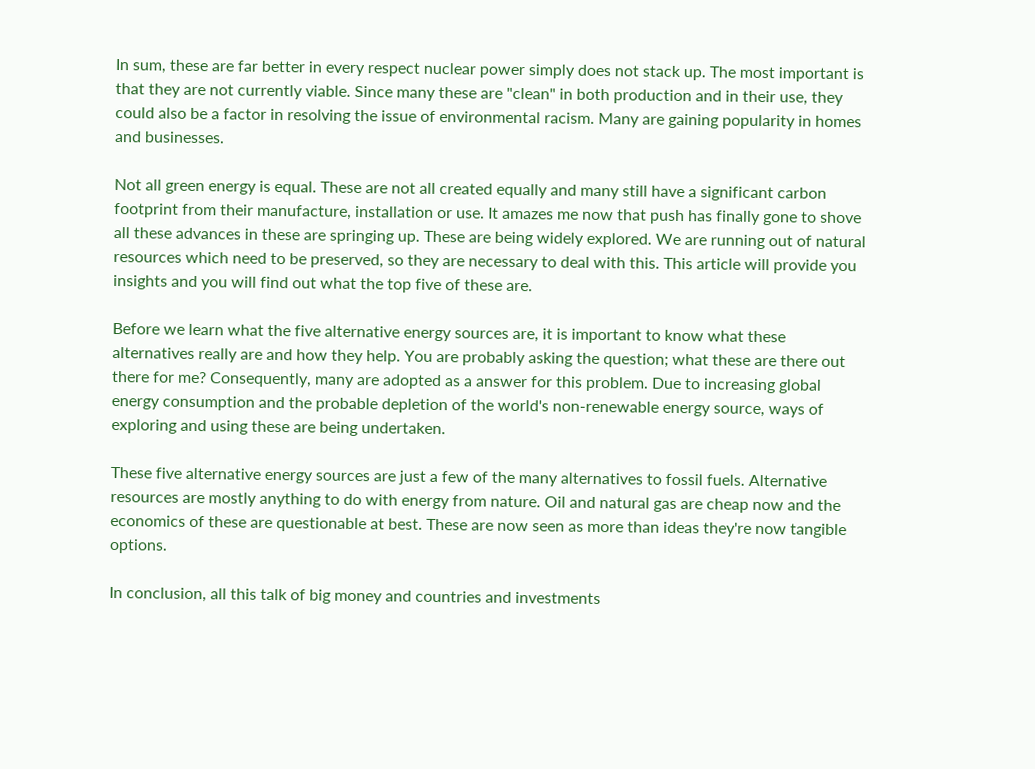In sum, these are far better in every respect nuclear power simply does not stack up. The most important is that they are not currently viable. Since many these are "clean" in both production and in their use, they could also be a factor in resolving the issue of environmental racism. Many are gaining popularity in homes and businesses.

Not all green energy is equal. These are not all created equally and many still have a significant carbon footprint from their manufacture, installation or use. It amazes me now that push has finally gone to shove all these advances in these are springing up. These are being widely explored. We are running out of natural resources which need to be preserved, so they are necessary to deal with this. This article will provide you insights and you will find out what the top five of these are.

Before we learn what the five alternative energy sources are, it is important to know what these alternatives really are and how they help. You are probably asking the question; what these are there out there for me? Consequently, many are adopted as a answer for this problem. Due to increasing global energy consumption and the probable depletion of the world's non-renewable energy source, ways of exploring and using these are being undertaken.

These five alternative energy sources are just a few of the many alternatives to fossil fuels. Alternative resources are mostly anything to do with energy from nature. Oil and natural gas are cheap now and the economics of these are questionable at best. These are now seen as more than ideas they're now tangible options.

In conclusion, all this talk of big money and countries and investments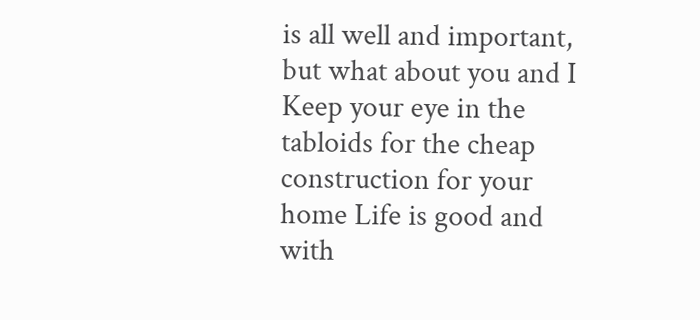is all well and important, but what about you and I Keep your eye in the tabloids for the cheap construction for your home Life is good and with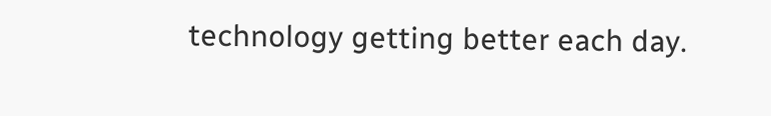technology getting better each day.